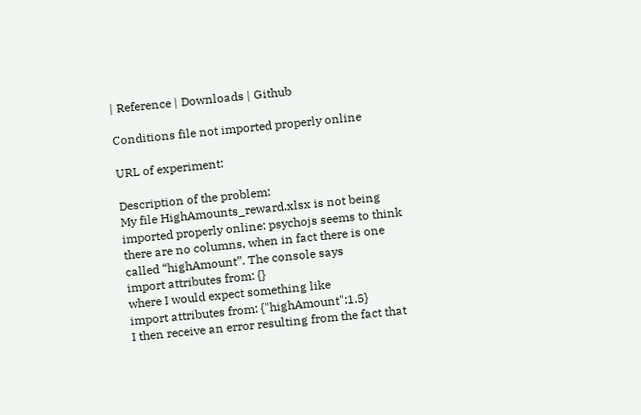| Reference | Downloads | Github

Conditions file not imported properly online

URL of experiment:

Description of the problem:
My file HighAmounts_reward.xlsx is not being imported properly online: psychojs seems to think there are no columns, when in fact there is one called “highAmount”. The console says
import attributes from: {}
where I would expect something like
import attributes from: {"highAmount":1.5}
I then receive an error resulting from the fact that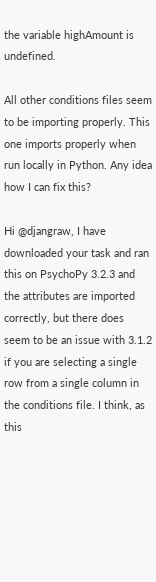the variable highAmount is undefined.

All other conditions files seem to be importing properly. This one imports properly when run locally in Python. Any idea how I can fix this?

Hi @djangraw, I have downloaded your task and ran this on PsychoPy 3.2.3 and the attributes are imported correctly, but there does seem to be an issue with 3.1.2 if you are selecting a single row from a single column in the conditions file. I think, as this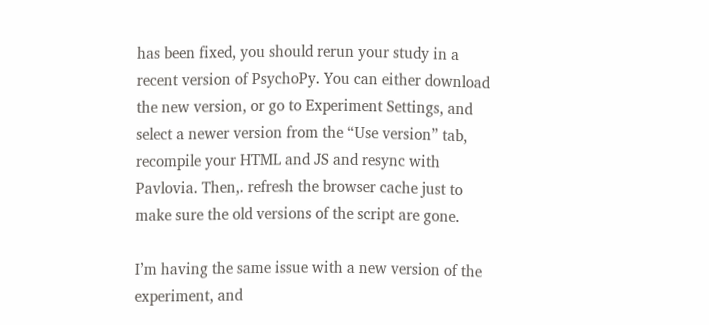has been fixed, you should rerun your study in a recent version of PsychoPy. You can either download the new version, or go to Experiment Settings, and select a newer version from the “Use version” tab, recompile your HTML and JS and resync with Pavlovia. Then,. refresh the browser cache just to make sure the old versions of the script are gone.

I’m having the same issue with a new version of the experiment, and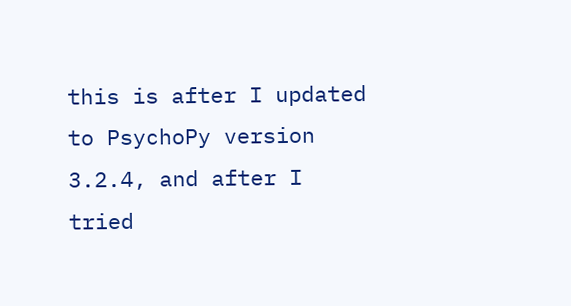this is after I updated to PsychoPy version 3.2.4, and after I tried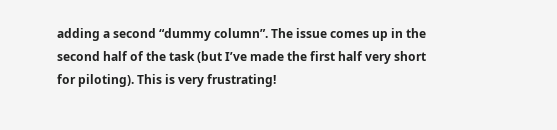adding a second “dummy column”. The issue comes up in the second half of the task (but I’ve made the first half very short for piloting). This is very frustrating!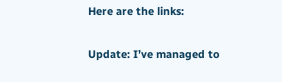Here are the links:

Update: I’ve managed to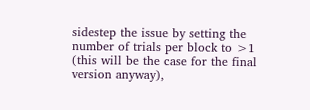sidestep the issue by setting the number of trials per block to >1 (this will be the case for the final version anyway),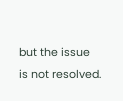but the issue is not resolved.